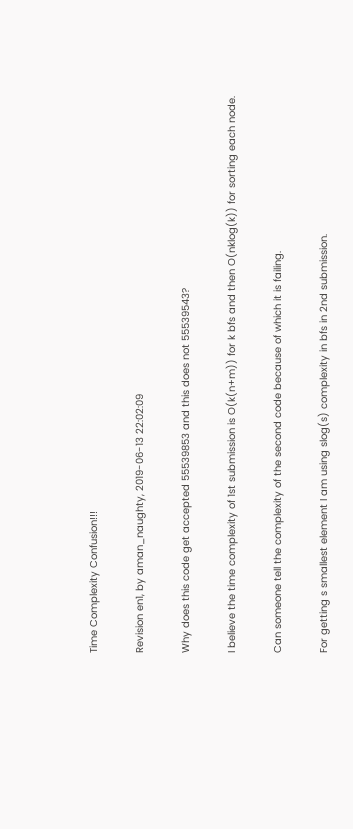Time Complexity Confusion!!!

Revision en1, by aman_naughty, 2019-06-13 22:02:09

Why does this code get accepted 55539853 and this does not 55539543?

I believe the time complexity of 1st submission is O(k(n+m)) for k bfs and then O(nklog(k)) for sorting each node.

Can someone tell the complexity of the second code because of which it is failing.

For getting s smallest element I am using slog(s) complexity in bfs in 2nd submission.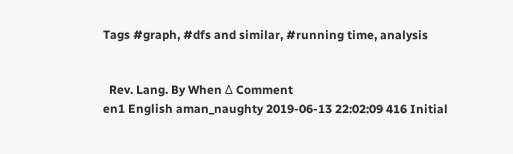Tags #graph, #dfs and similar, #running time, analysis


  Rev. Lang. By When Δ Comment
en1 English aman_naughty 2019-06-13 22:02:09 416 Initial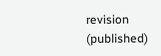revision (published)